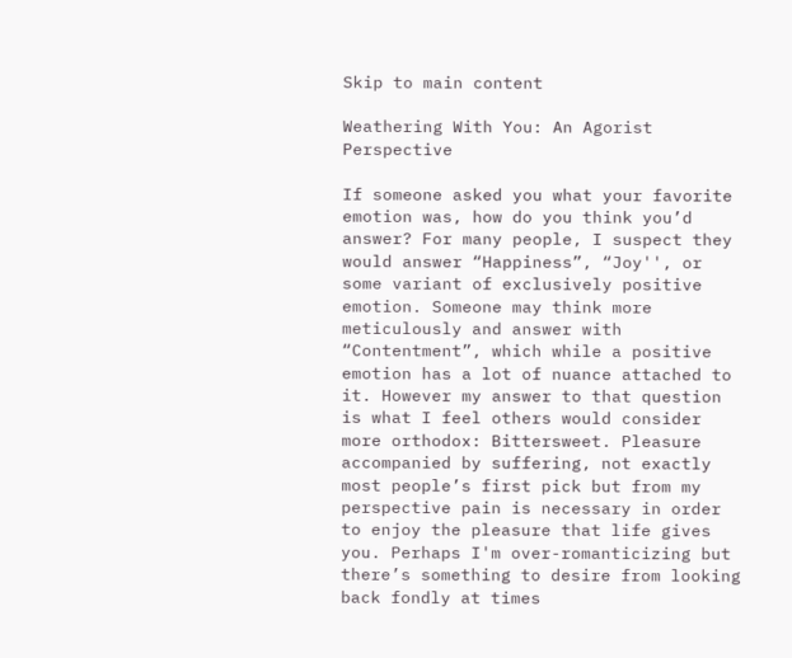Skip to main content

Weathering With You: An Agorist Perspective

If someone asked you what your favorite emotion was, how do you think you’d answer? For many people, I suspect they would answer “Happiness”, “Joy'', or some variant of exclusively positive emotion. Someone may think more meticulously and answer with “Contentment”, which while a positive emotion has a lot of nuance attached to it. However my answer to that question is what I feel others would consider more orthodox: Bittersweet. Pleasure accompanied by suffering, not exactly most people’s first pick but from my perspective pain is necessary in order to enjoy the pleasure that life gives you. Perhaps I'm over-romanticizing but there’s something to desire from looking back fondly at times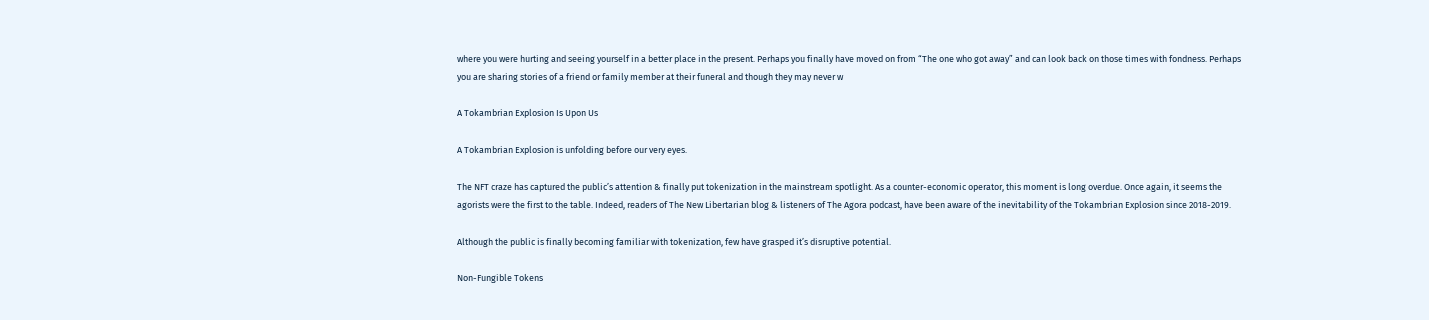where you were hurting and seeing yourself in a better place in the present. Perhaps you finally have moved on from “The one who got away” and can look back on those times with fondness. Perhaps you are sharing stories of a friend or family member at their funeral and though they may never w

A Tokambrian Explosion Is Upon Us

A Tokambrian Explosion is unfolding before our very eyes.

The NFT craze has captured the public’s attention & finally put tokenization in the mainstream spotlight. As a counter-economic operator, this moment is long overdue. Once again, it seems the agorists were the first to the table. Indeed, readers of The New Libertarian blog & listeners of The Agora podcast, have been aware of the inevitability of the Tokambrian Explosion since 2018-2019.

Although the public is finally becoming familiar with tokenization, few have grasped it’s disruptive potential.

Non-Fungible Tokens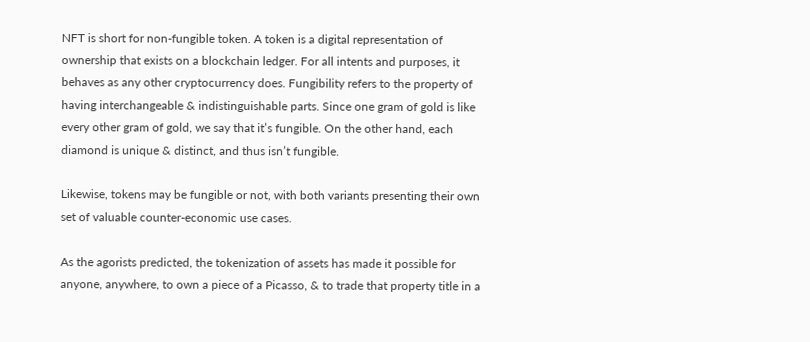NFT is short for non-fungible token. A token is a digital representation of ownership that exists on a blockchain ledger. For all intents and purposes, it behaves as any other cryptocurrency does. Fungibility refers to the property of having interchangeable & indistinguishable parts. Since one gram of gold is like every other gram of gold, we say that it’s fungible. On the other hand, each diamond is unique & distinct, and thus isn’t fungible.

Likewise, tokens may be fungible or not, with both variants presenting their own set of valuable counter-economic use cases.

As the agorists predicted, the tokenization of assets has made it possible for anyone, anywhere, to own a piece of a Picasso, & to trade that property title in a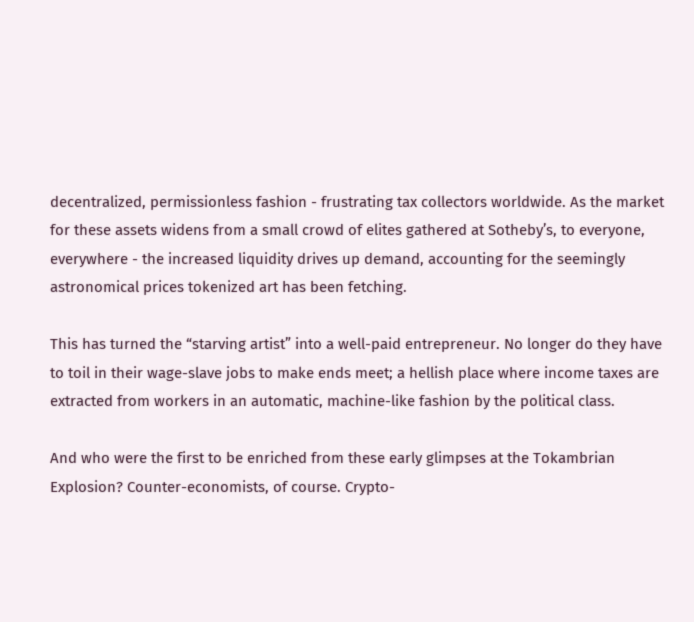decentralized, permissionless fashion - frustrating tax collectors worldwide. As the market for these assets widens from a small crowd of elites gathered at Sotheby’s, to everyone, everywhere - the increased liquidity drives up demand, accounting for the seemingly astronomical prices tokenized art has been fetching.

This has turned the “starving artist” into a well-paid entrepreneur. No longer do they have to toil in their wage-slave jobs to make ends meet; a hellish place where income taxes are extracted from workers in an automatic, machine-like fashion by the political class.

And who were the first to be enriched from these early glimpses at the Tokambrian Explosion? Counter-economists, of course. Crypto-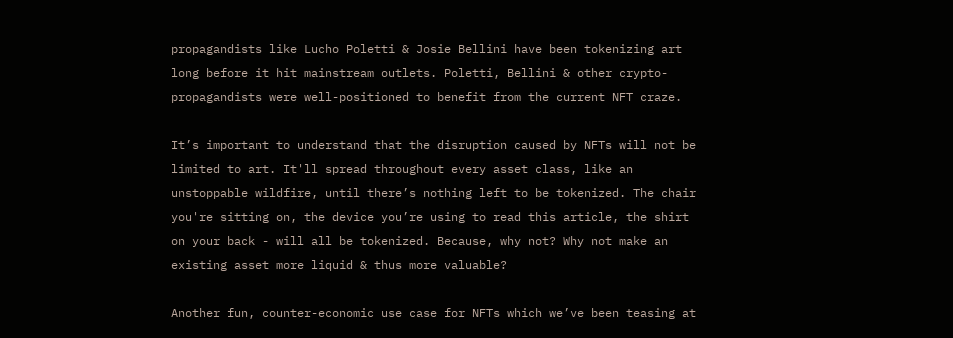propagandists like Lucho Poletti & Josie Bellini have been tokenizing art long before it hit mainstream outlets. Poletti, Bellini & other crypto-propagandists were well-positioned to benefit from the current NFT craze.

It’s important to understand that the disruption caused by NFTs will not be limited to art. It'll spread throughout every asset class, like an unstoppable wildfire, until there’s nothing left to be tokenized. The chair you're sitting on, the device you’re using to read this article, the shirt on your back - will all be tokenized. Because, why not? Why not make an existing asset more liquid & thus more valuable?

Another fun, counter-economic use case for NFTs which we’ve been teasing at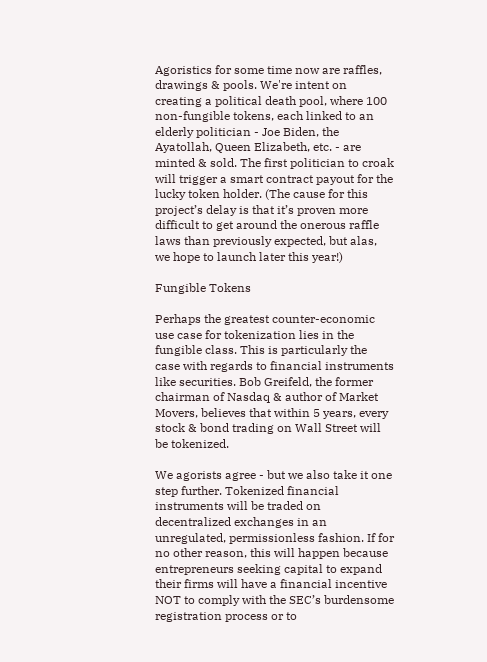Agoristics for some time now are raffles, drawings & pools. We're intent on creating a political death pool, where 100 non-fungible tokens, each linked to an elderly politician - Joe Biden, the Ayatollah, Queen Elizabeth, etc. - are minted & sold. The first politician to croak will trigger a smart contract payout for the lucky token holder. (The cause for this project’s delay is that it’s proven more difficult to get around the onerous raffle laws than previously expected, but alas, we hope to launch later this year!)

Fungible Tokens

Perhaps the greatest counter-economic use case for tokenization lies in the fungible class. This is particularly the case with regards to financial instruments like securities. Bob Greifeld, the former chairman of Nasdaq & author of Market Movers, believes that within 5 years, every stock & bond trading on Wall Street will be tokenized.

We agorists agree - but we also take it one step further. Tokenized financial instruments will be traded on decentralized exchanges in an unregulated, permissionless fashion. If for no other reason, this will happen because entrepreneurs seeking capital to expand their firms will have a financial incentive NOT to comply with the SEC’s burdensome registration process or to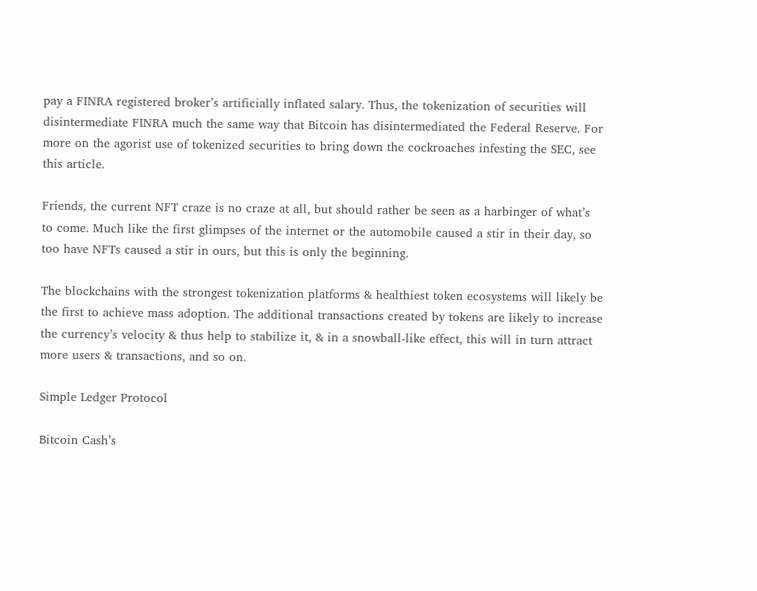pay a FINRA registered broker’s artificially inflated salary. Thus, the tokenization of securities will disintermediate FINRA much the same way that Bitcoin has disintermediated the Federal Reserve. For more on the agorist use of tokenized securities to bring down the cockroaches infesting the SEC, see this article.

Friends, the current NFT craze is no craze at all, but should rather be seen as a harbinger of what’s to come. Much like the first glimpses of the internet or the automobile caused a stir in their day, so too have NFTs caused a stir in ours, but this is only the beginning.

The blockchains with the strongest tokenization platforms & healthiest token ecosystems will likely be the first to achieve mass adoption. The additional transactions created by tokens are likely to increase the currency’s velocity & thus help to stabilize it, & in a snowball-like effect, this will in turn attract more users & transactions, and so on.

Simple Ledger Protocol

Bitcoin Cash’s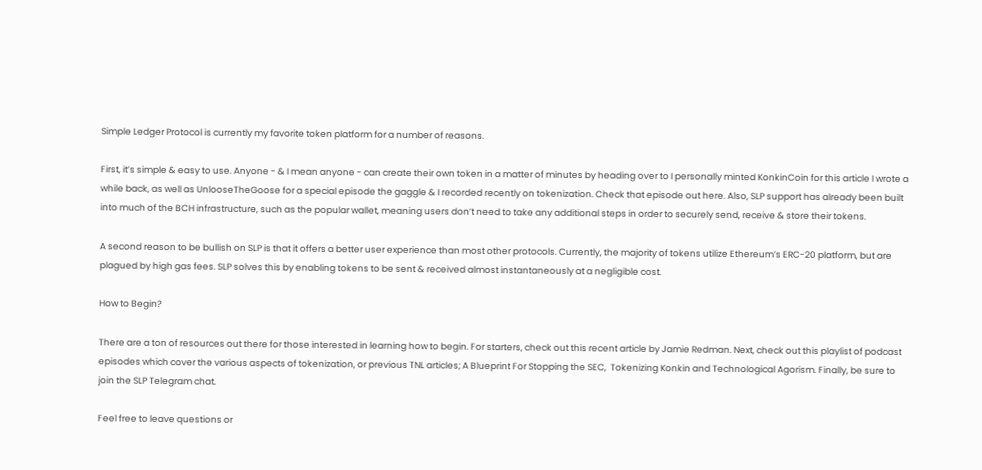Simple Ledger Protocol is currently my favorite token platform for a number of reasons.

First, it’s simple & easy to use. Anyone - & I mean anyone - can create their own token in a matter of minutes by heading over to I personally minted KonkinCoin for this article I wrote a while back, as well as UnlooseTheGoose for a special episode the gaggle & I recorded recently on tokenization. Check that episode out here. Also, SLP support has already been built into much of the BCH infrastructure, such as the popular wallet, meaning users don’t need to take any additional steps in order to securely send, receive & store their tokens.

A second reason to be bullish on SLP is that it offers a better user experience than most other protocols. Currently, the majority of tokens utilize Ethereum’s ERC-20 platform, but are plagued by high gas fees. SLP solves this by enabling tokens to be sent & received almost instantaneously at a negligible cost.

How to Begin?

There are a ton of resources out there for those interested in learning how to begin. For starters, check out this recent article by Jamie Redman. Next, check out this playlist of podcast episodes which cover the various aspects of tokenization, or previous TNL articles; A Blueprint For Stopping the SEC,  Tokenizing Konkin and Technological Agorism. Finally, be sure to join the SLP Telegram chat.

Feel free to leave questions or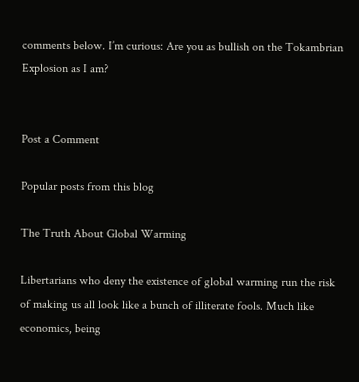comments below. I’m curious: Are you as bullish on the Tokambrian Explosion as I am?


Post a Comment

Popular posts from this blog

The Truth About Global Warming

Libertarians who deny the existence of global warming run the risk of making us all look like a bunch of illiterate fools. Much like economics, being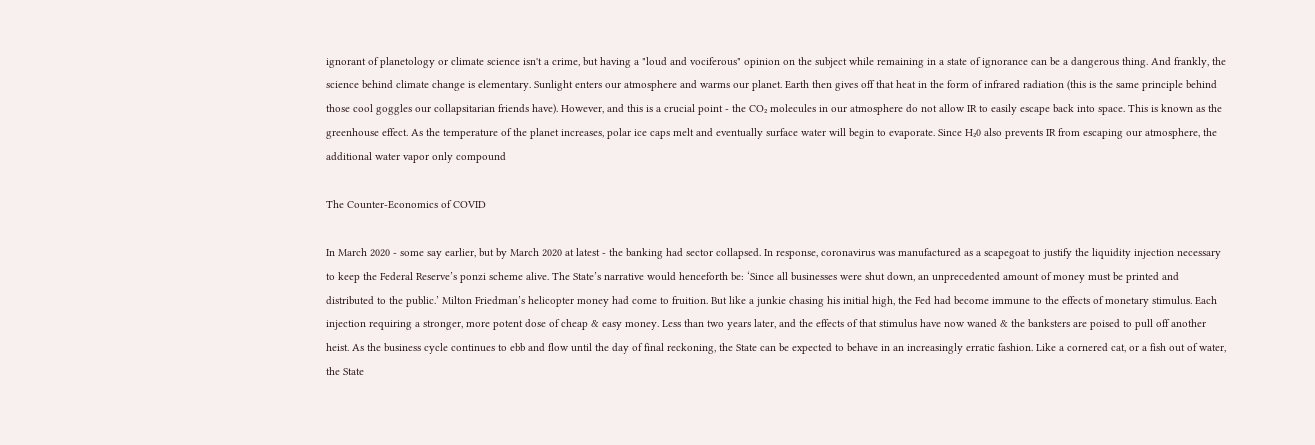ignorant of planetology or climate science isn't a crime, but having a "loud and vociferous" opinion on the subject while remaining in a state of ignorance can be a dangerous thing. And frankly, the science behind climate change is elementary. Sunlight enters our atmosphere and warms our planet. Earth then gives off that heat in the form of infrared radiation (this is the same principle behind those cool goggles our collapsitarian friends have). However, and this is a crucial point - the CO₂ molecules in our atmosphere do not allow IR to easily escape back into space. This is known as the greenhouse effect. As the temperature of the planet increases, polar ice caps melt and eventually surface water will begin to evaporate. Since H₂0 also prevents IR from escaping our atmosphere, the additional water vapor only compound

The Counter-Economics of COVID

In March 2020 - some say earlier, but by March 2020 at latest - the banking had sector collapsed. In response, coronavirus was manufactured as a scapegoat to justify the liquidity injection necessary to keep the Federal Reserve’s ponzi scheme alive. The State’s narrative would henceforth be: ‘Since all businesses were shut down, an unprecedented amount of money must be printed and distributed to the public.’ Milton Friedman’s helicopter money had come to fruition. But like a junkie chasing his initial high, the Fed had become immune to the effects of monetary stimulus. Each injection requiring a stronger, more potent dose of cheap & easy money. Less than two years later, and the effects of that stimulus have now waned & the banksters are poised to pull off another heist. As the business cycle continues to ebb and flow until the day of final reckoning, the State can be expected to behave in an increasingly erratic fashion. Like a cornered cat, or a fish out of water, the State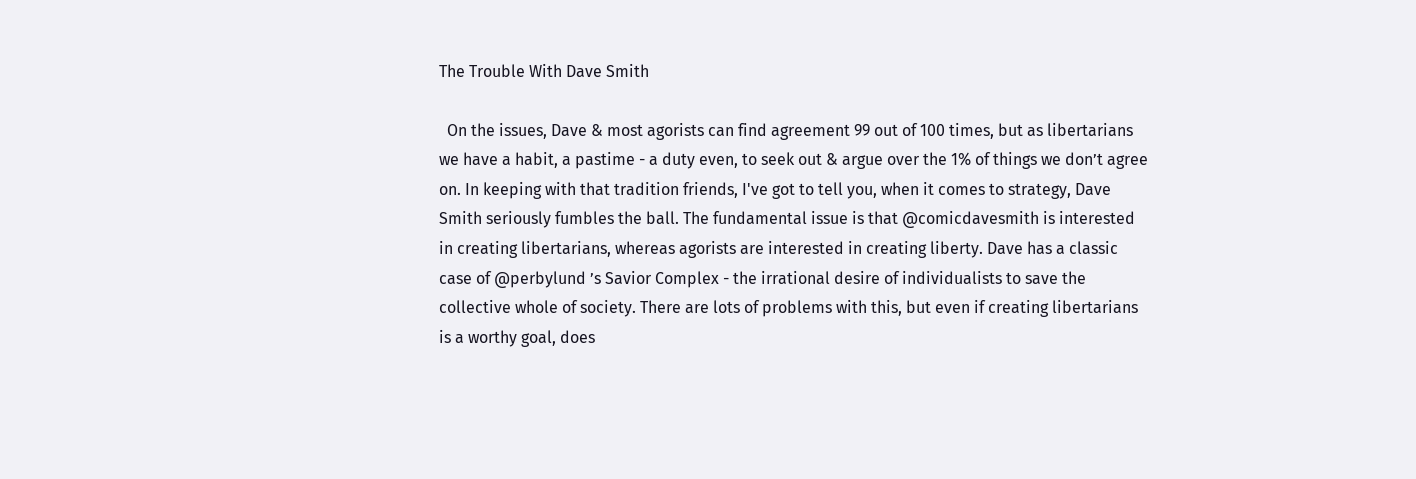The Trouble With Dave Smith

  On the issues, Dave & most agorists can find agreement 99 out of 100 times, but as libertarians we have a habit, a pastime - a duty even, to seek out & argue over the 1% of things we don’t agree on. In keeping with that tradition friends, I've got to tell you, when it comes to strategy, Dave Smith seriously fumbles the ball. The fundamental issue is that @comicdavesmith is interested in creating libertarians, whereas agorists are interested in creating liberty. Dave has a classic case of @perbylund ’s Savior Complex - the irrational desire of individualists to save the collective whole of society. There are lots of problems with this, but even if creating libertarians is a worthy goal, does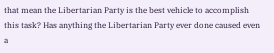that mean the Libertarian Party is the best vehicle to accomplish this task? Has anything the Libertarian Party ever done caused even a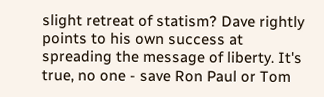slight retreat of statism? Dave rightly points to his own success at spreading the message of liberty. It's true, no one - save Ron Paul or Tom